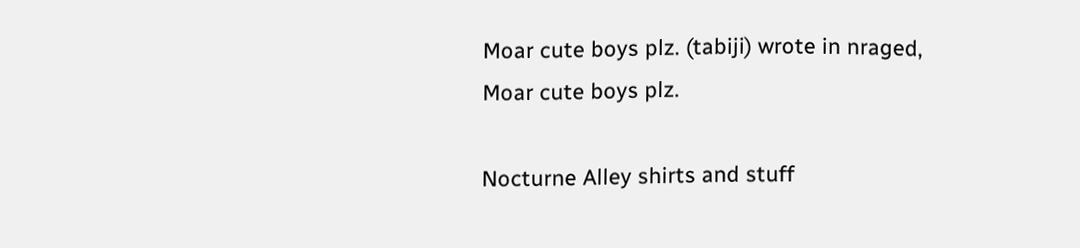Moar cute boys plz. (tabiji) wrote in nraged,
Moar cute boys plz.

Nocturne Alley shirts and stuff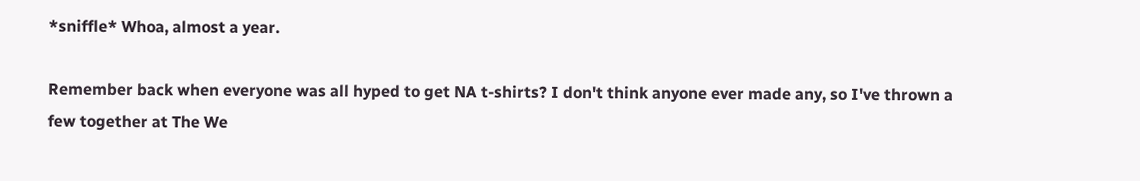*sniffle* Whoa, almost a year.

Remember back when everyone was all hyped to get NA t-shirts? I don't think anyone ever made any, so I've thrown a few together at The We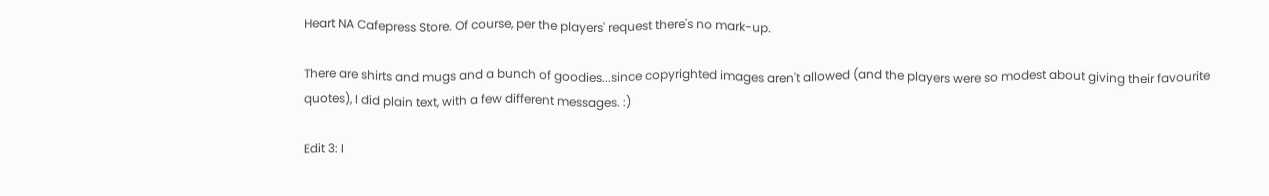Heart NA Cafepress Store. Of course, per the players' request there's no mark-up.

There are shirts and mugs and a bunch of goodies...since copyrighted images aren't allowed (and the players were so modest about giving their favourite quotes), I did plain text, with a few different messages. :)

Edit 3: I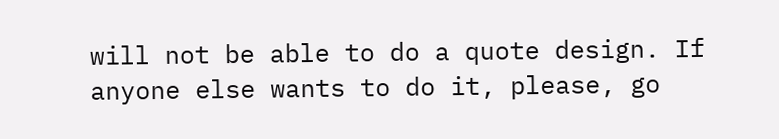will not be able to do a quote design. If anyone else wants to do it, please, go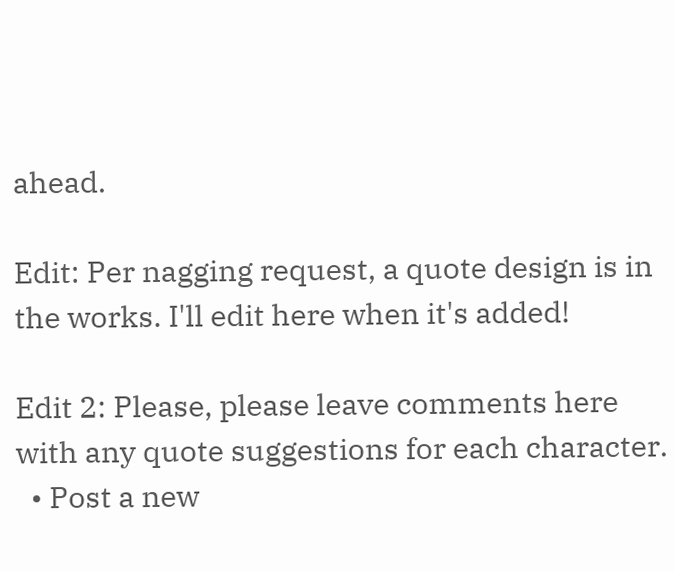ahead.

Edit: Per nagging request, a quote design is in the works. I'll edit here when it's added!

Edit 2: Please, please leave comments here with any quote suggestions for each character.
  • Post a new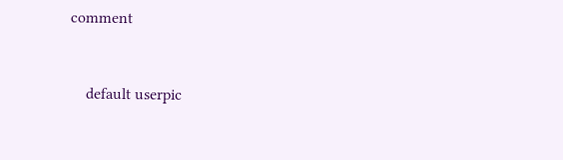comment


    default userpic